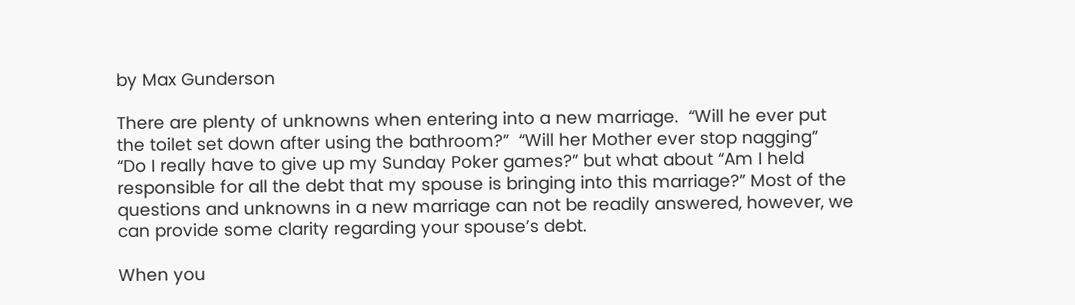by Max Gunderson

There are plenty of unknowns when entering into a new marriage.  “Will he ever put the toilet set down after using the bathroom?”  “Will her Mother ever stop nagging”  “Do I really have to give up my Sunday Poker games?” but what about “Am I held responsible for all the debt that my spouse is bringing into this marriage?” Most of the questions and unknowns in a new marriage can not be readily answered, however, we can provide some clarity regarding your spouse’s debt.

When you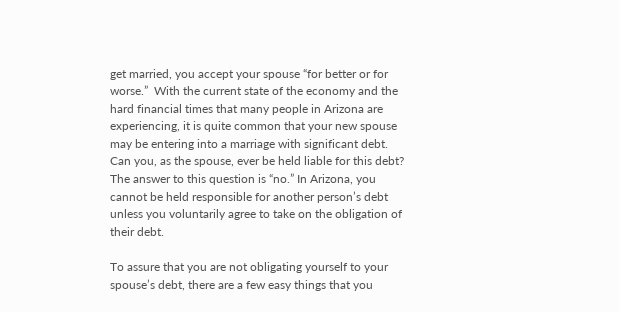get married, you accept your spouse “for better or for worse.”  With the current state of the economy and the hard financial times that many people in Arizona are experiencing, it is quite common that your new spouse may be entering into a marriage with significant debt.  Can you, as the spouse, ever be held liable for this debt?  The answer to this question is “no.” In Arizona, you cannot be held responsible for another person’s debt unless you voluntarily agree to take on the obligation of their debt.

To assure that you are not obligating yourself to your spouse’s debt, there are a few easy things that you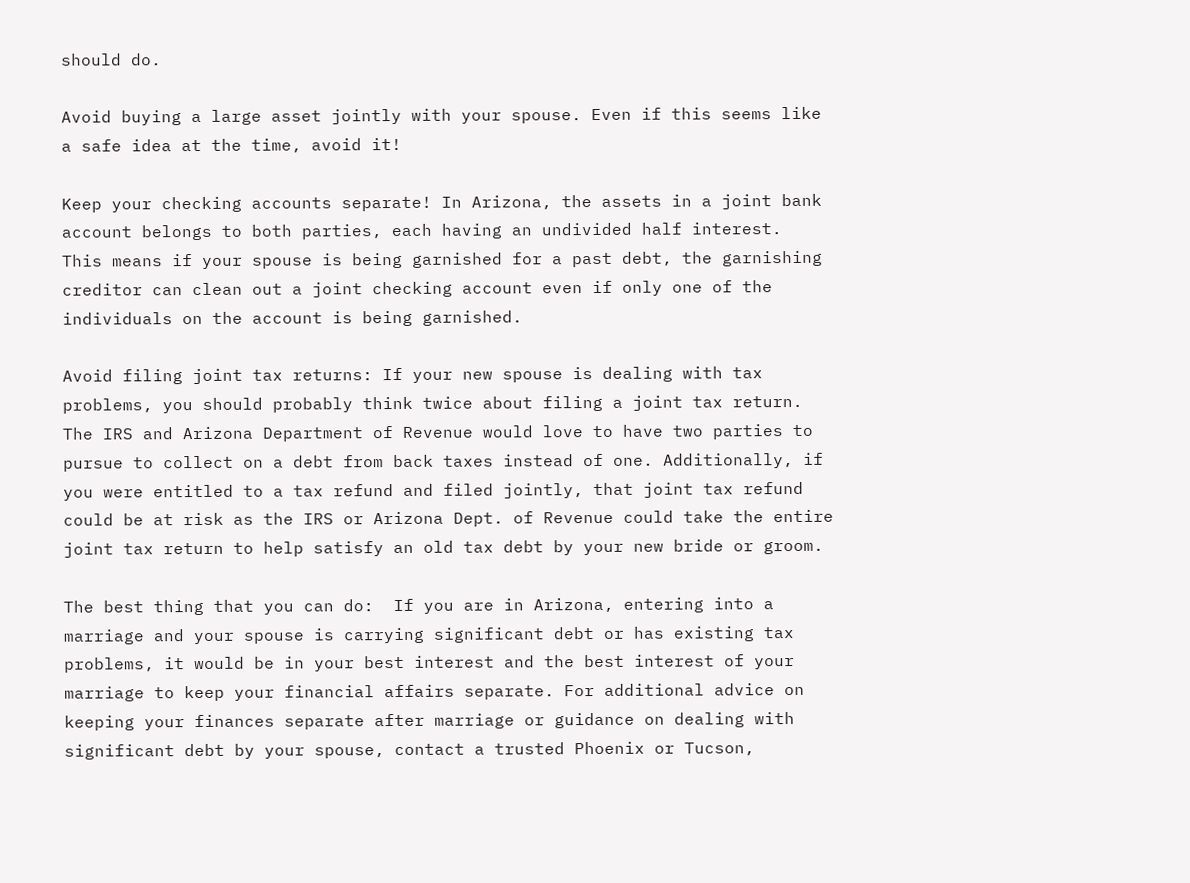should do.

Avoid buying a large asset jointly with your spouse. Even if this seems like a safe idea at the time, avoid it!

Keep your checking accounts separate! In Arizona, the assets in a joint bank account belongs to both parties, each having an undivided half interest.  This means if your spouse is being garnished for a past debt, the garnishing creditor can clean out a joint checking account even if only one of the individuals on the account is being garnished.

Avoid filing joint tax returns: If your new spouse is dealing with tax problems, you should probably think twice about filing a joint tax return. The IRS and Arizona Department of Revenue would love to have two parties to pursue to collect on a debt from back taxes instead of one. Additionally, if you were entitled to a tax refund and filed jointly, that joint tax refund could be at risk as the IRS or Arizona Dept. of Revenue could take the entire joint tax return to help satisfy an old tax debt by your new bride or groom.

The best thing that you can do:  If you are in Arizona, entering into a marriage and your spouse is carrying significant debt or has existing tax problems, it would be in your best interest and the best interest of your marriage to keep your financial affairs separate. For additional advice on keeping your finances separate after marriage or guidance on dealing with significant debt by your spouse, contact a trusted Phoenix or Tucson,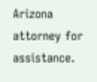Arizona attorney for assistance.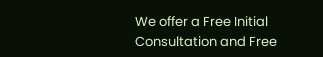We offer a Free Initial Consultation and Free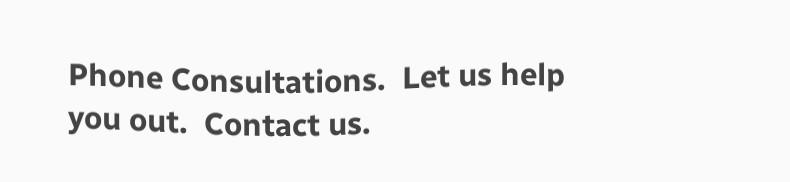Phone Consultations.  Let us help you out.  Contact us.